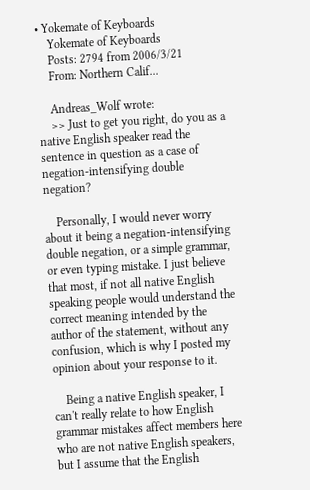• Yokemate of Keyboards
    Yokemate of Keyboards
    Posts: 2794 from 2006/3/21
    From: Northern Calif...

    Andreas_Wolf wrote:
    >> Just to get you right, do you as a native English speaker read the sentence in question as a case of negation-intensifying double negation?

    Personally, I would never worry about it being a negation-intensifying double negation, or a simple grammar, or even typing mistake. I just believe that most, if not all native English speaking people would understand the correct meaning intended by the author of the statement, without any confusion, which is why I posted my opinion about your response to it.

    Being a native English speaker, I can't really relate to how English grammar mistakes affect members here who are not native English speakers, but I assume that the English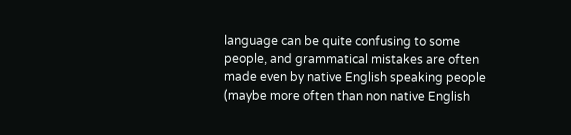language can be quite confusing to some people, and grammatical mistakes are often made even by native English speaking people (maybe more often than non native English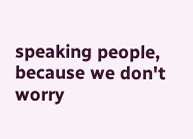speaking people, because we don't worry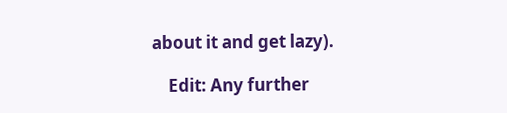about it and get lazy).

    Edit: Any further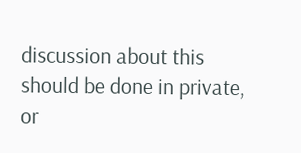discussion about this should be done in private, or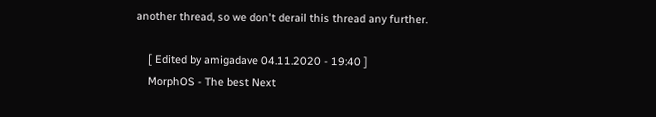another thread, so we don't derail this thread any further.

    [ Edited by amigadave 04.11.2020 - 19:40 ]
    MorphOS - The best Next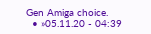Gen Amiga choice.
  • »05.11.20 - 04:39